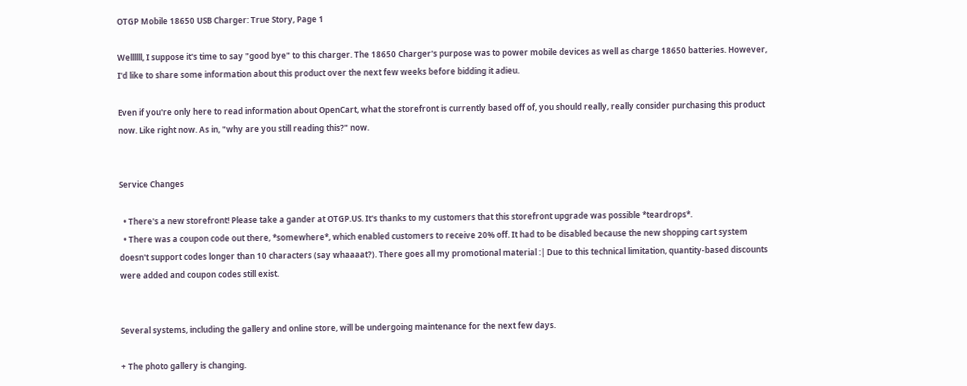OTGP Mobile 18650 USB Charger: True Story, Page 1

Wellllll, I suppose it's time to say "good bye" to this charger. The 18650 Charger's purpose was to power mobile devices as well as charge 18650 batteries. However, I'd like to share some information about this product over the next few weeks before bidding it adieu.

Even if you're only here to read information about OpenCart, what the storefront is currently based off of, you should really, really consider purchasing this product now. Like right now. As in, "why are you still reading this?" now.


Service Changes

  • There's a new storefront! Please take a gander at OTGP.US. It's thanks to my customers that this storefront upgrade was possible *teardrops*.
  • There was a coupon code out there, *somewhere*, which enabled customers to receive 20% off. It had to be disabled because the new shopping cart system doesn't support codes longer than 10 characters (say whaaaat?). There goes all my promotional material :| Due to this technical limitation, quantity-based discounts were added and coupon codes still exist.


Several systems, including the gallery and online store, will be undergoing maintenance for the next few days.

+ The photo gallery is changing.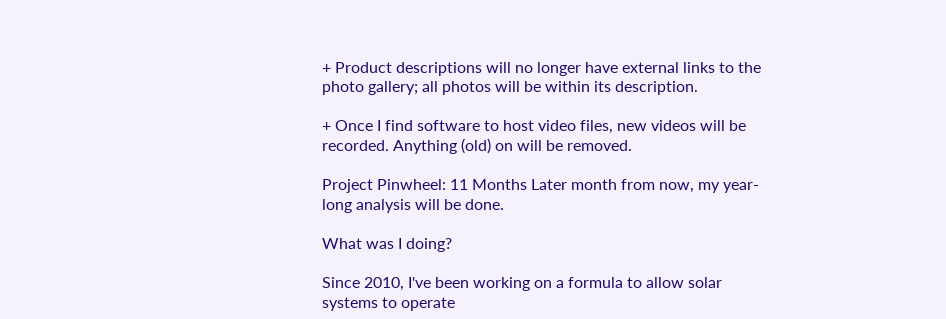+ Product descriptions will no longer have external links to the photo gallery; all photos will be within its description.

+ Once I find software to host video files, new videos will be recorded. Anything (old) on will be removed.

Project Pinwheel: 11 Months Later month from now, my year-long analysis will be done.

What was I doing?

Since 2010, I've been working on a formula to allow solar systems to operate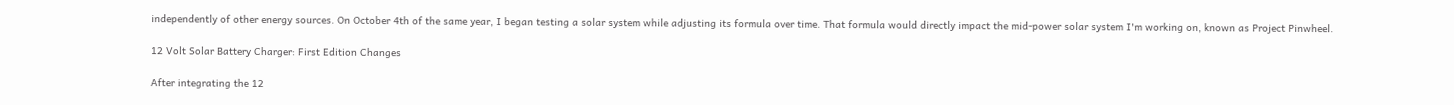independently of other energy sources. On October 4th of the same year, I began testing a solar system while adjusting its formula over time. That formula would directly impact the mid-power solar system I'm working on, known as Project Pinwheel.

12 Volt Solar Battery Charger: First Edition Changes

After integrating the 12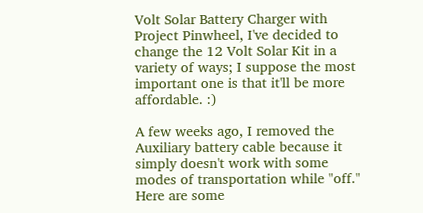Volt Solar Battery Charger with Project Pinwheel, I've decided to change the 12 Volt Solar Kit in a variety of ways; I suppose the most important one is that it'll be more affordable. :)

A few weeks ago, I removed the Auxiliary battery cable because it simply doesn't work with some modes of transportation while "off." Here are some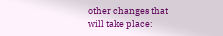other changes that will take place: